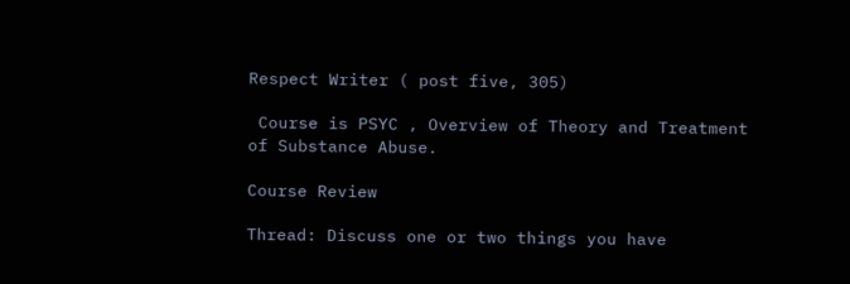Respect Writer ( post five, 305)

 Course is PSYC , Overview of Theory and Treatment of Substance Abuse.

Course Review

Thread: Discuss one or two things you have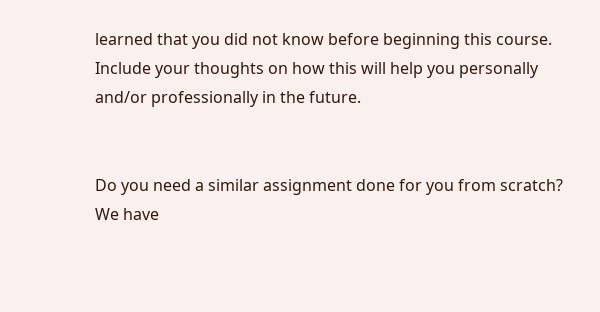learned that you did not know before beginning this course. Include your thoughts on how this will help you personally and/or professionally in the future.


Do you need a similar assignment done for you from scratch? We have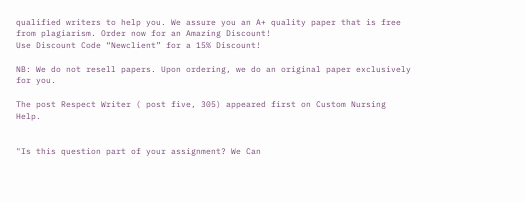qualified writers to help you. We assure you an A+ quality paper that is free from plagiarism. Order now for an Amazing Discount!
Use Discount Code “Newclient” for a 15% Discount!

NB: We do not resell papers. Upon ordering, we do an original paper exclusively for you.

The post Respect Writer ( post five, 305) appeared first on Custom Nursing Help.


"Is this question part of your assignment? We Can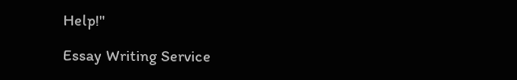Help!"

Essay Writing Service